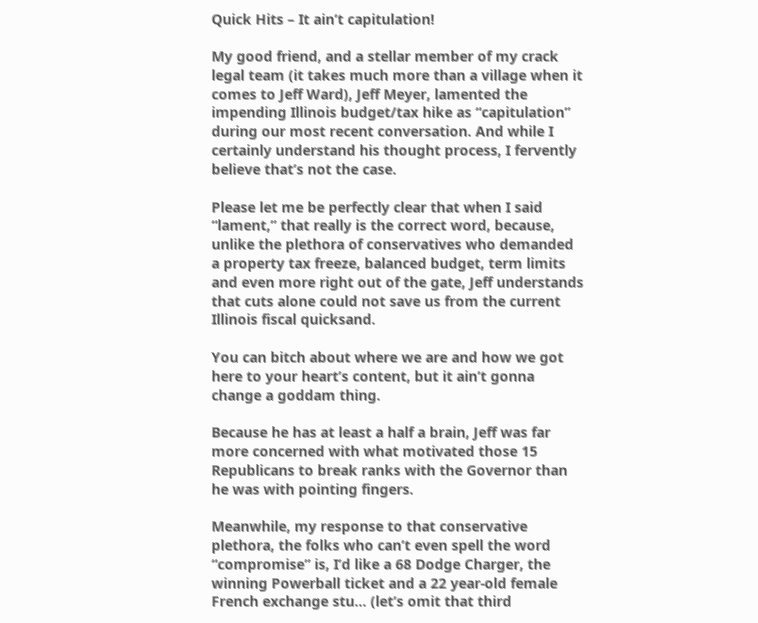Quick Hits – It ain’t capitulation!

My good friend, and a stellar member of my crack legal team (it takes much more than a village when it comes to Jeff Ward), Jeff Meyer, lamented the impending Illinois budget/tax hike as “capitulation” during our most recent conversation. And while I certainly understand his thought process, I fervently believe that’s not the case.

Please let me be perfectly clear that when I said “lament,” that really is the correct word, because, unlike the plethora of conservatives who demanded a property tax freeze, balanced budget, term limits and even more right out of the gate, Jeff understands that cuts alone could not save us from the current Illinois fiscal quicksand.

You can bitch about where we are and how we got here to your heart’s content, but it ain’t gonna change a goddam thing.

Because he has at least a half a brain, Jeff was far more concerned with what motivated those 15 Republicans to break ranks with the Governor than he was with pointing fingers.

Meanwhile, my response to that conservative plethora, the folks who can’t even spell the word “compromise” is, I’d like a 68 Dodge Charger, the winning Powerball ticket and a 22 year-old female French exchange stu… (let’s omit that third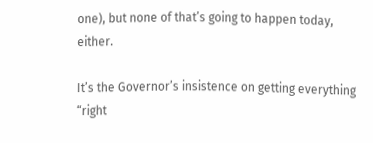one), but none of that’s going to happen today, either.

It’s the Governor’s insistence on getting everything “right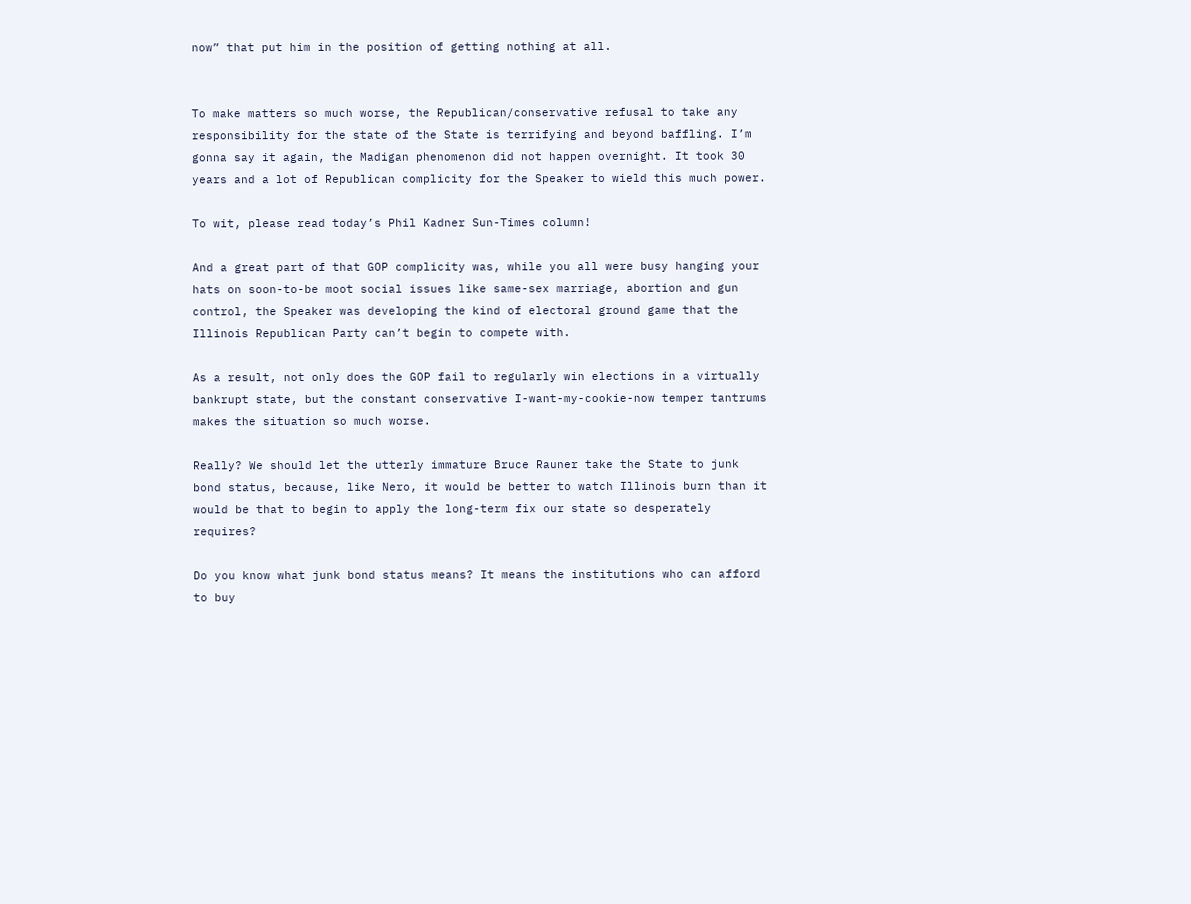now” that put him in the position of getting nothing at all.


To make matters so much worse, the Republican/conservative refusal to take any responsibility for the state of the State is terrifying and beyond baffling. I’m gonna say it again, the Madigan phenomenon did not happen overnight. It took 30 years and a lot of Republican complicity for the Speaker to wield this much power.

To wit, please read today’s Phil Kadner Sun-Times column!

And a great part of that GOP complicity was, while you all were busy hanging your hats on soon-to-be moot social issues like same-sex marriage, abortion and gun control, the Speaker was developing the kind of electoral ground game that the Illinois Republican Party can’t begin to compete with.

As a result, not only does the GOP fail to regularly win elections in a virtually bankrupt state, but the constant conservative I-want-my-cookie-now temper tantrums makes the situation so much worse.

Really? We should let the utterly immature Bruce Rauner take the State to junk bond status, because, like Nero, it would be better to watch Illinois burn than it would be that to begin to apply the long-term fix our state so desperately requires?

Do you know what junk bond status means? It means the institutions who can afford to buy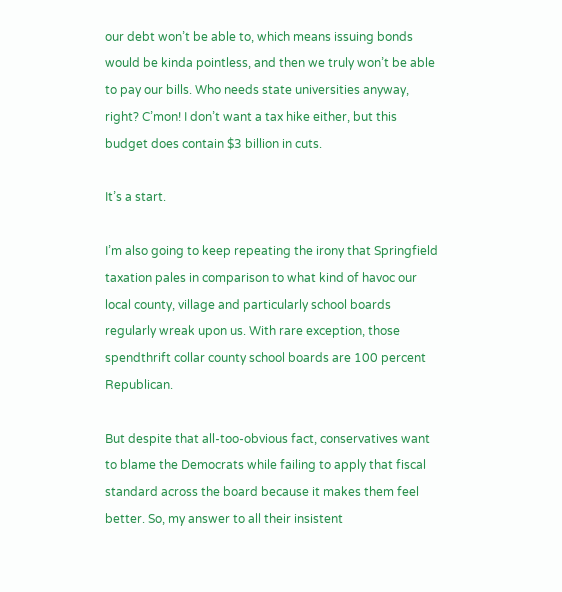our debt won’t be able to, which means issuing bonds would be kinda pointless, and then we truly won’t be able to pay our bills. Who needs state universities anyway, right? C’mon! I don’t want a tax hike either, but this budget does contain $3 billion in cuts.

It’s a start.

I’m also going to keep repeating the irony that Springfield taxation pales in comparison to what kind of havoc our local county, village and particularly school boards regularly wreak upon us. With rare exception, those spendthrift collar county school boards are 100 percent Republican.

But despite that all-too-obvious fact, conservatives want to blame the Democrats while failing to apply that fiscal standard across the board because it makes them feel better. So, my answer to all their insistent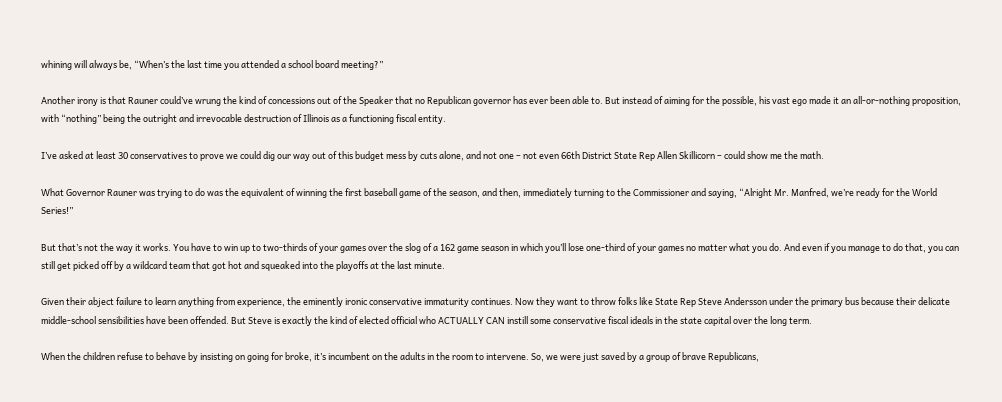whining will always be, “When’s the last time you attended a school board meeting?”

Another irony is that Rauner could’ve wrung the kind of concessions out of the Speaker that no Republican governor has ever been able to. But instead of aiming for the possible, his vast ego made it an all-or-nothing proposition, with “nothing” being the outright and irrevocable destruction of Illinois as a functioning fiscal entity.

I’ve asked at least 30 conservatives to prove we could dig our way out of this budget mess by cuts alone, and not one – not even 66th District State Rep Allen Skillicorn – could show me the math.

What Governor Rauner was trying to do was the equivalent of winning the first baseball game of the season, and then, immediately turning to the Commissioner and saying, “Alright Mr. Manfred, we’re ready for the World Series!”

But that’s not the way it works. You have to win up to two-thirds of your games over the slog of a 162 game season in which you’ll lose one-third of your games no matter what you do. And even if you manage to do that, you can still get picked off by a wildcard team that got hot and squeaked into the playoffs at the last minute.

Given their abject failure to learn anything from experience, the eminently ironic conservative immaturity continues. Now they want to throw folks like State Rep Steve Andersson under the primary bus because their delicate middle-school sensibilities have been offended. But Steve is exactly the kind of elected official who ACTUALLY CAN instill some conservative fiscal ideals in the state capital over the long term.

When the children refuse to behave by insisting on going for broke, it’s incumbent on the adults in the room to intervene. So, we were just saved by a group of brave Republicans,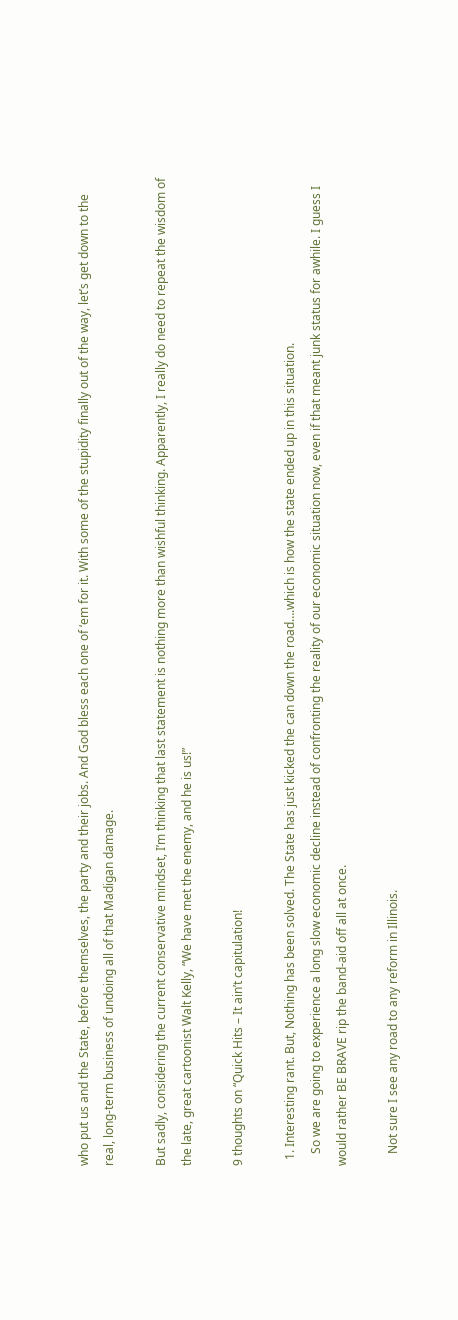who put us and the State, before themselves, the party and their jobs. And God bless each one of ‘em for it. With some of the stupidity finally out of the way, let’s get down to the real, long-term business of undoing all of that Madigan damage.

But sadly, considering the current conservative mindset, I’m thinking that last statement is nothing more than wishful thinking. Apparently, I really do need to repeat the wisdom of the late, great cartoonist Walt Kelly, “We have met the enemy, and he is us!”

9 thoughts on “Quick Hits – It ain’t capitulation!

  1. Interesting rant. But, Nothing has been solved. The State has just kicked the can down the road….which is how the state ended up in this situation.
    So we are going to experience a long slow economic decline instead of confronting the reality of our economic situation now, even if that meant junk status for awhile. I guess I would rather BE BRAVE rip the band-aid off all at once.

    Not sure I see any road to any reform in Illinois.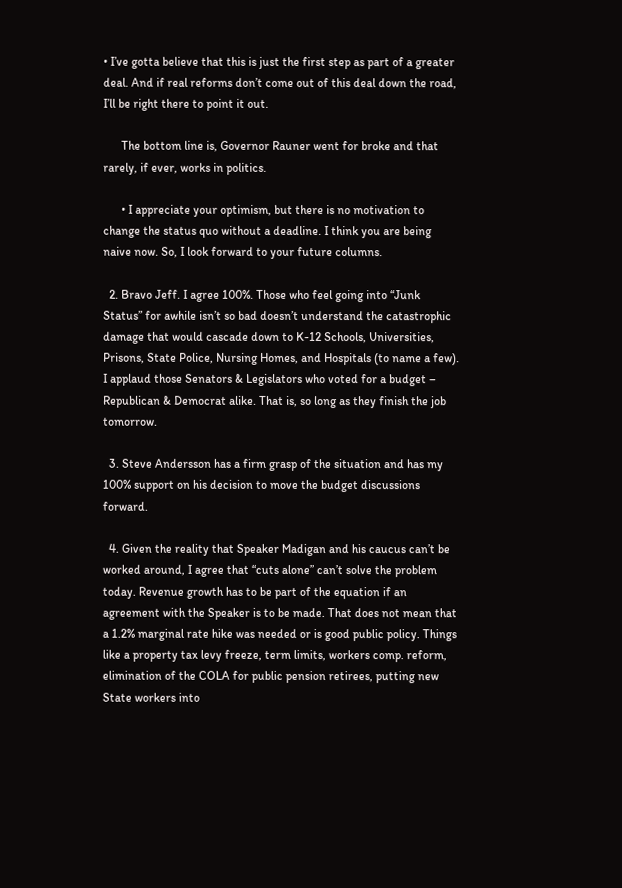• I’ve gotta believe that this is just the first step as part of a greater deal. And if real reforms don’t come out of this deal down the road, I’ll be right there to point it out.

      The bottom line is, Governor Rauner went for broke and that rarely, if ever, works in politics.

      • I appreciate your optimism, but there is no motivation to change the status quo without a deadline. I think you are being naive now. So, I look forward to your future columns.

  2. Bravo Jeff. I agree 100%. Those who feel going into “Junk Status” for awhile isn’t so bad doesn’t understand the catastrophic damage that would cascade down to K-12 Schools, Universities, Prisons, State Police, Nursing Homes, and Hospitals (to name a few). I applaud those Senators & Legislators who voted for a budget – Republican & Democrat alike. That is, so long as they finish the job tomorrow.

  3. Steve Andersson has a firm grasp of the situation and has my 100% support on his decision to move the budget discussions forward.

  4. Given the reality that Speaker Madigan and his caucus can’t be worked around, I agree that “cuts alone” can’t solve the problem today. Revenue growth has to be part of the equation if an agreement with the Speaker is to be made. That does not mean that a 1.2% marginal rate hike was needed or is good public policy. Things like a property tax levy freeze, term limits, workers comp. reform, elimination of the COLA for public pension retirees, putting new State workers into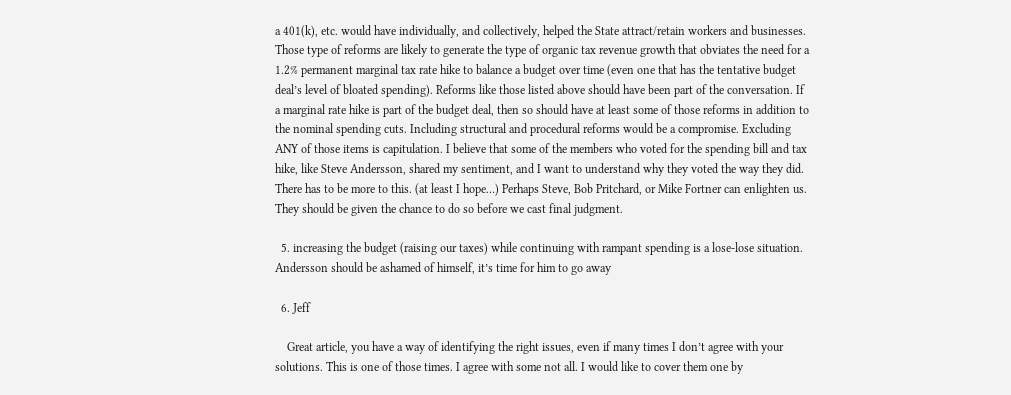a 401(k), etc. would have individually, and collectively, helped the State attract/retain workers and businesses. Those type of reforms are likely to generate the type of organic tax revenue growth that obviates the need for a 1.2% permanent marginal tax rate hike to balance a budget over time (even one that has the tentative budget deal’s level of bloated spending). Reforms like those listed above should have been part of the conversation. If a marginal rate hike is part of the budget deal, then so should have at least some of those reforms in addition to the nominal spending cuts. Including structural and procedural reforms would be a compromise. Excluding ANY of those items is capitulation. I believe that some of the members who voted for the spending bill and tax hike, like Steve Andersson, shared my sentiment, and I want to understand why they voted the way they did. There has to be more to this. (at least I hope…) Perhaps Steve, Bob Pritchard, or Mike Fortner can enlighten us. They should be given the chance to do so before we cast final judgment.

  5. increasing the budget (raising our taxes) while continuing with rampant spending is a lose-lose situation. Andersson should be ashamed of himself, it’s time for him to go away

  6. Jeff

    Great article, you have a way of identifying the right issues, even if many times I don’t agree with your solutions. This is one of those times. I agree with some not all. I would like to cover them one by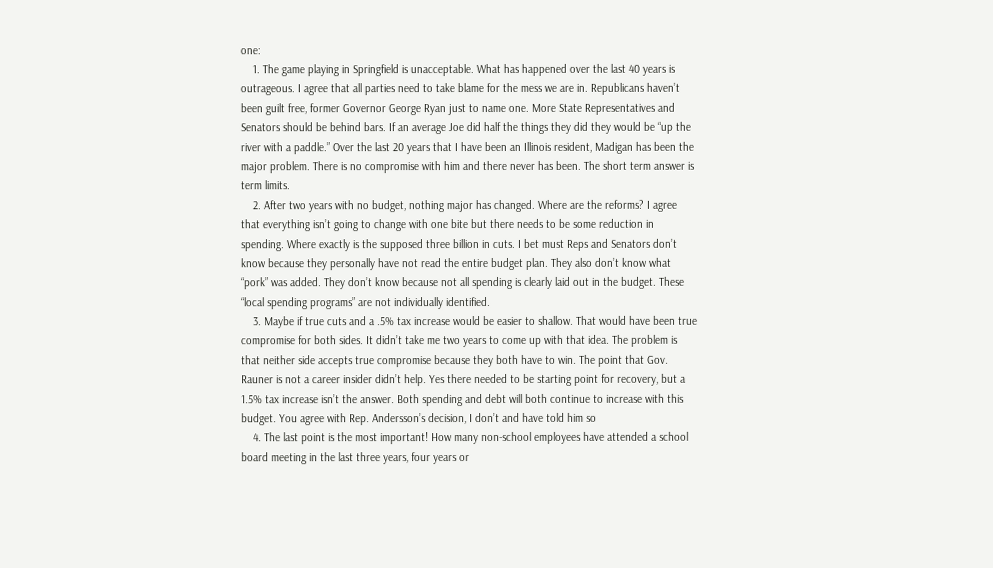one:
    1. The game playing in Springfield is unacceptable. What has happened over the last 40 years is outrageous. I agree that all parties need to take blame for the mess we are in. Republicans haven’t been guilt free, former Governor George Ryan just to name one. More State Representatives and Senators should be behind bars. If an average Joe did half the things they did they would be “up the river with a paddle.” Over the last 20 years that I have been an Illinois resident, Madigan has been the major problem. There is no compromise with him and there never has been. The short term answer is term limits.
    2. After two years with no budget, nothing major has changed. Where are the reforms? I agree that everything isn’t going to change with one bite but there needs to be some reduction in spending. Where exactly is the supposed three billion in cuts. I bet must Reps and Senators don’t know because they personally have not read the entire budget plan. They also don’t know what “pork” was added. They don’t know because not all spending is clearly laid out in the budget. These “local spending programs” are not individually identified.
    3. Maybe if true cuts and a .5% tax increase would be easier to shallow. That would have been true compromise for both sides. It didn’t take me two years to come up with that idea. The problem is that neither side accepts true compromise because they both have to win. The point that Gov. Rauner is not a career insider didn’t help. Yes there needed to be starting point for recovery, but a 1.5% tax increase isn’t the answer. Both spending and debt will both continue to increase with this budget. You agree with Rep. Andersson’s decision, I don’t and have told him so
    4. The last point is the most important! How many non-school employees have attended a school board meeting in the last three years, four years or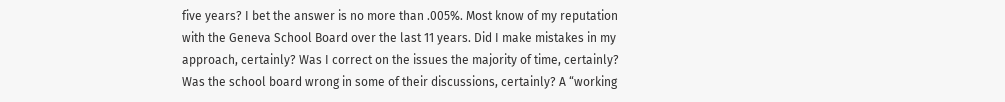five years? I bet the answer is no more than .005%. Most know of my reputation with the Geneva School Board over the last 11 years. Did I make mistakes in my approach, certainly? Was I correct on the issues the majority of time, certainly? Was the school board wrong in some of their discussions, certainly? A “working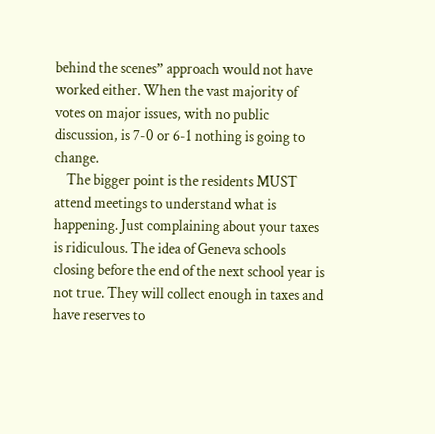behind the scenes” approach would not have worked either. When the vast majority of votes on major issues, with no public discussion, is 7-0 or 6-1 nothing is going to change.
    The bigger point is the residents MUST attend meetings to understand what is happening. Just complaining about your taxes is ridiculous. The idea of Geneva schools closing before the end of the next school year is not true. They will collect enough in taxes and have reserves to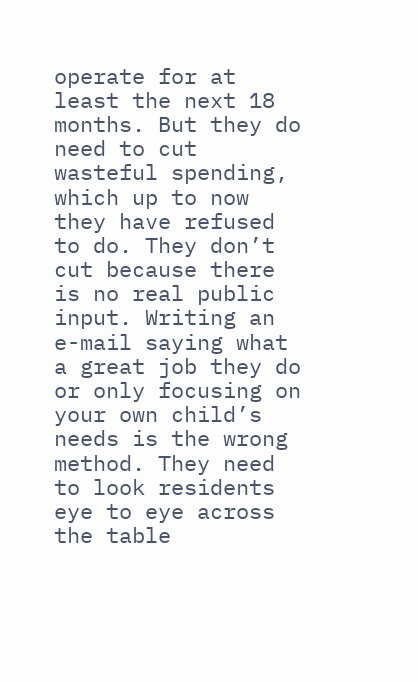operate for at least the next 18 months. But they do need to cut wasteful spending, which up to now they have refused to do. They don’t cut because there is no real public input. Writing an e-mail saying what a great job they do or only focusing on your own child’s needs is the wrong method. They need to look residents eye to eye across the table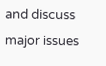and discuss major issues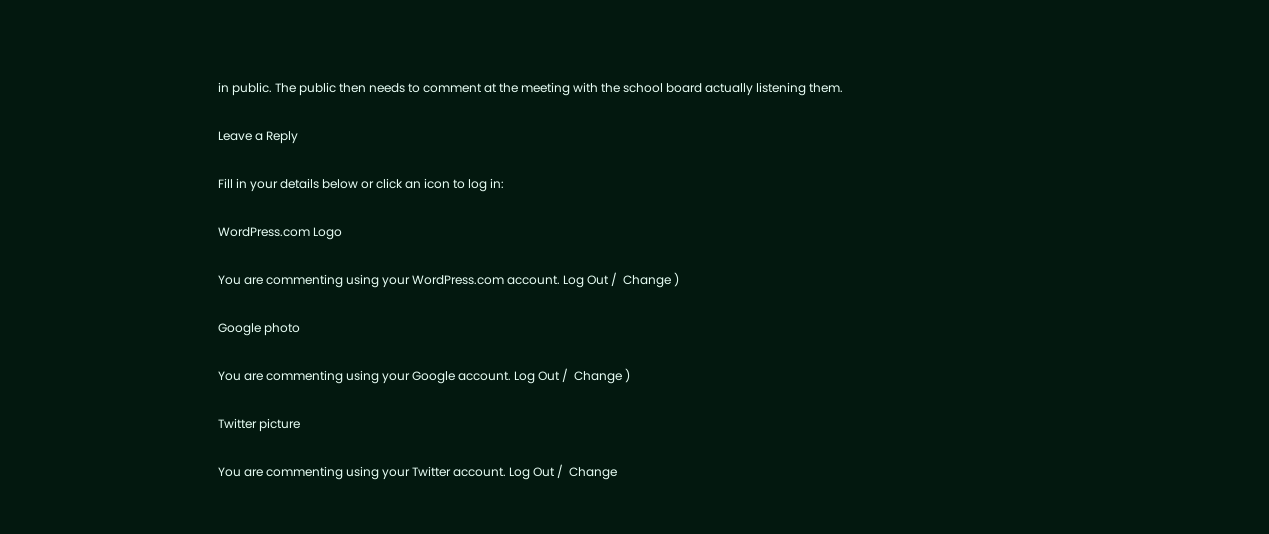in public. The public then needs to comment at the meeting with the school board actually listening them.

Leave a Reply

Fill in your details below or click an icon to log in:

WordPress.com Logo

You are commenting using your WordPress.com account. Log Out /  Change )

Google photo

You are commenting using your Google account. Log Out /  Change )

Twitter picture

You are commenting using your Twitter account. Log Out /  Change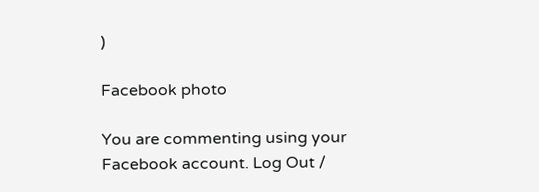)

Facebook photo

You are commenting using your Facebook account. Log Out /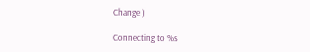Change )

Connecting to %s